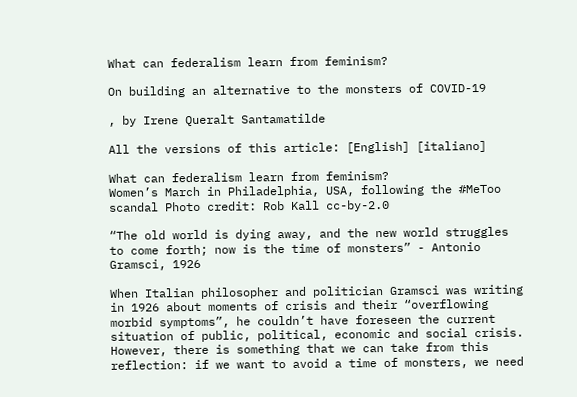What can federalism learn from feminism?

On building an alternative to the monsters of COVID-19

, by Irene Queralt Santamatilde

All the versions of this article: [English] [italiano]

What can federalism learn from feminism?
Women’s March in Philadelphia, USA, following the #MeToo scandal Photo credit: Rob Kall cc-by-2.0

“The old world is dying away, and the new world struggles to come forth; now is the time of monsters” - Antonio Gramsci, 1926

When Italian philosopher and politician Gramsci was writing in 1926 about moments of crisis and their “overflowing morbid symptoms”, he couldn’t have foreseen the current situation of public, political, economic and social crisis. However, there is something that we can take from this reflection: if we want to avoid a time of monsters, we need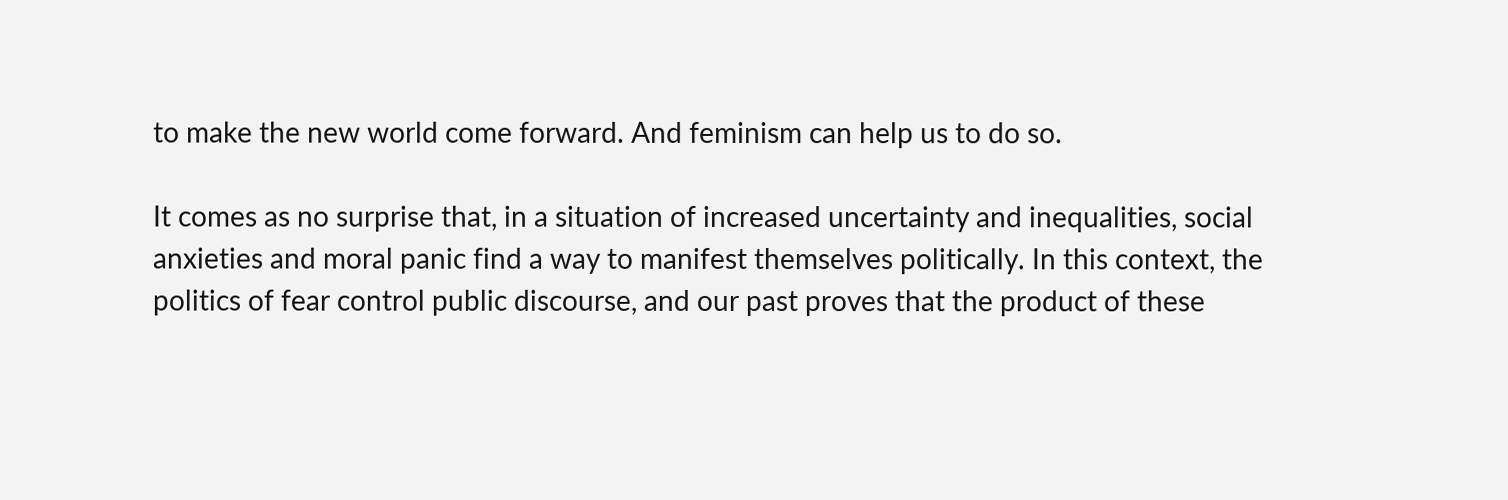to make the new world come forward. And feminism can help us to do so.

It comes as no surprise that, in a situation of increased uncertainty and inequalities, social anxieties and moral panic find a way to manifest themselves politically. In this context, the politics of fear control public discourse, and our past proves that the product of these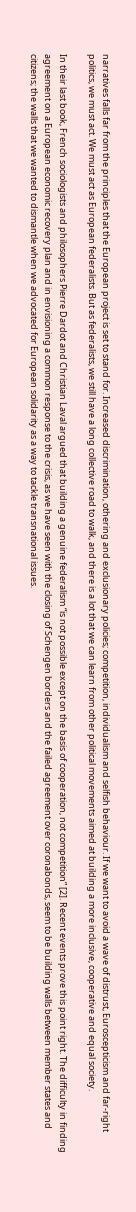narratives falls far from the principles that the European project is set to stand for. Increased discrimination, othering and exclusionary policies; competition, individualism and selfish behaviour. If we want to avoid a wave of distrust, Euroscepticism and far-right politics, we must act. We must act as European federalists. But as federalists, we still have a long collective road to walk, and there is a lot that we can learn from other political movements aimed at building a more inclusive, cooperative and equal society.

In their last book, French sociologists and philosophers Pierre Dardot and Christian Laval argued that building a genuine federalism “is not possible except on the basis of cooperation, not competition” [2]. Recent events prove this point right. The difficulty in finding agreement on a European economic recovery plan and in envisioning a common response to the crisis, as we have seen with the closing of Schengen borders and the failed agreement over coronabonds, seem to be building walls between member states and citizens; the walls that we wanted to dismantle when we advocated for European solidarity as a way to tackle transnational issues.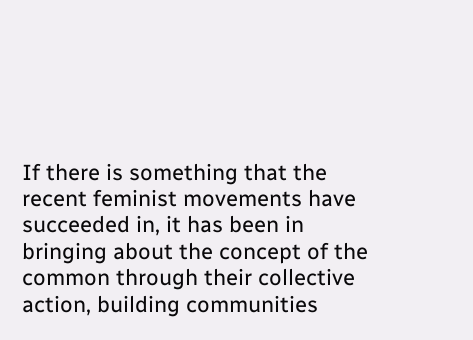If there is something that the recent feminist movements have succeeded in, it has been in bringing about the concept of the common through their collective action, building communities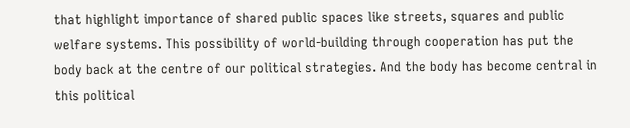that highlight importance of shared public spaces like streets, squares and public welfare systems. This possibility of world-building through cooperation has put the body back at the centre of our political strategies. And the body has become central in this political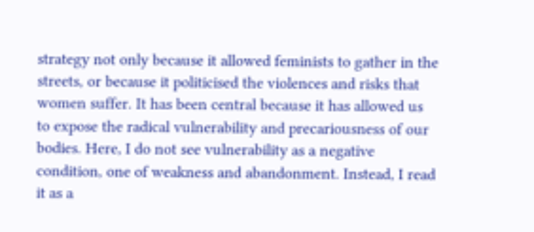strategy not only because it allowed feminists to gather in the streets, or because it politicised the violences and risks that women suffer. It has been central because it has allowed us to expose the radical vulnerability and precariousness of our bodies. Here, I do not see vulnerability as a negative condition, one of weakness and abandonment. Instead, I read it as a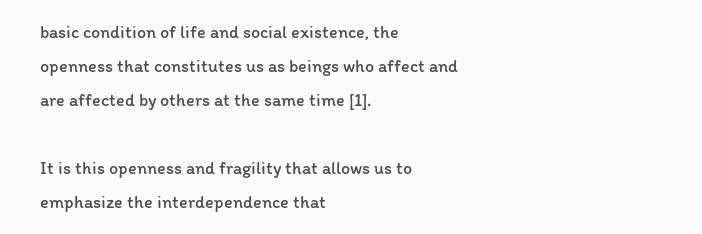basic condition of life and social existence, the openness that constitutes us as beings who affect and are affected by others at the same time [1].

It is this openness and fragility that allows us to emphasize the interdependence that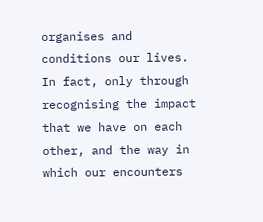organises and conditions our lives. In fact, only through recognising the impact that we have on each other, and the way in which our encounters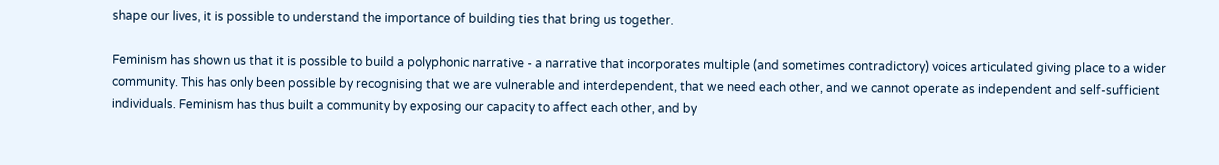shape our lives, it is possible to understand the importance of building ties that bring us together.

Feminism has shown us that it is possible to build a polyphonic narrative - a narrative that incorporates multiple (and sometimes contradictory) voices articulated giving place to a wider community. This has only been possible by recognising that we are vulnerable and interdependent, that we need each other, and we cannot operate as independent and self-sufficient individuals. Feminism has thus built a community by exposing our capacity to affect each other, and by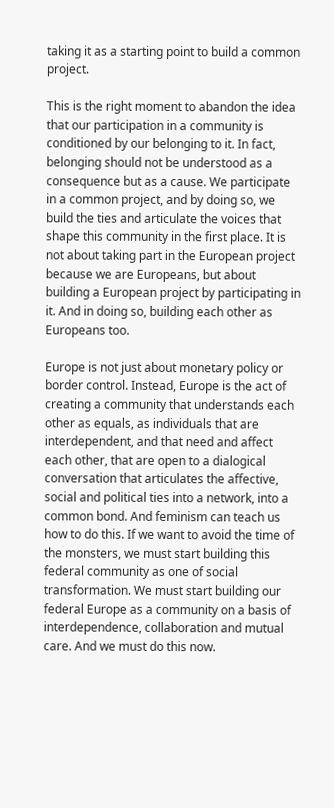taking it as a starting point to build a common project.

This is the right moment to abandon the idea that our participation in a community is conditioned by our belonging to it. In fact, belonging should not be understood as a consequence but as a cause. We participate in a common project, and by doing so, we build the ties and articulate the voices that shape this community in the first place. It is not about taking part in the European project because we are Europeans, but about building a European project by participating in it. And in doing so, building each other as Europeans too.

Europe is not just about monetary policy or border control. Instead, Europe is the act of creating a community that understands each other as equals, as individuals that are interdependent, and that need and affect each other, that are open to a dialogical conversation that articulates the affective, social and political ties into a network, into a common bond. And feminism can teach us how to do this. If we want to avoid the time of the monsters, we must start building this federal community as one of social transformation. We must start building our federal Europe as a community on a basis of interdependence, collaboration and mutual care. And we must do this now.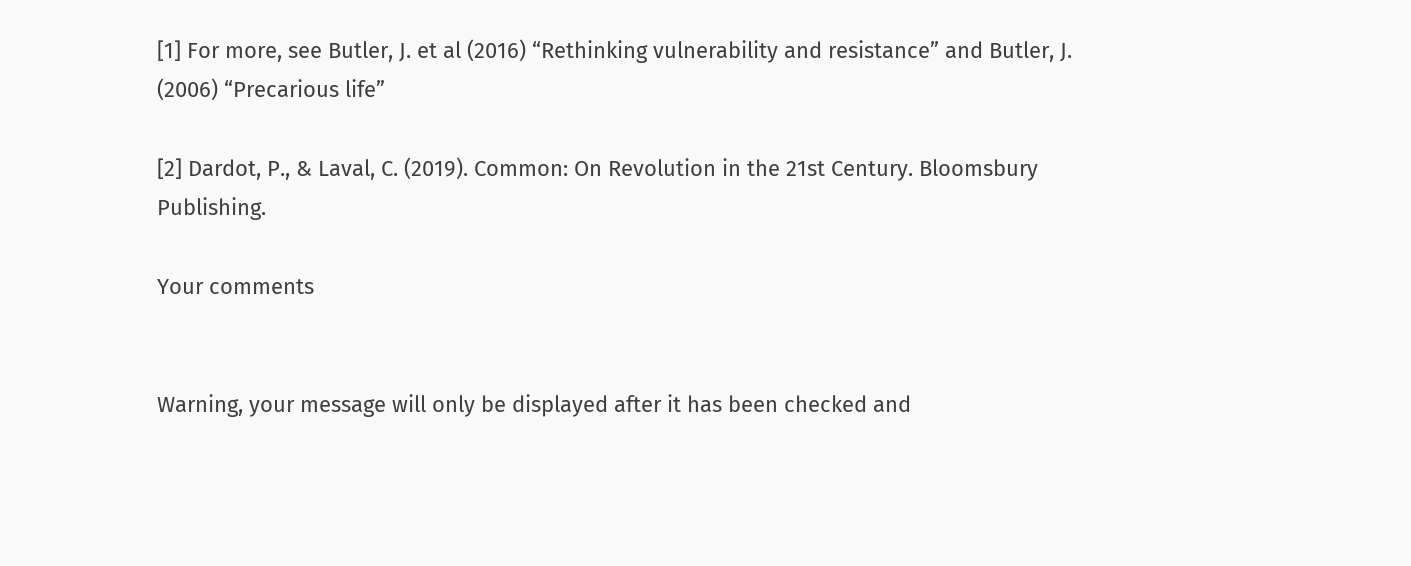[1] For more, see Butler, J. et al (2016) “Rethinking vulnerability and resistance” and Butler, J. (2006) “Precarious life”

[2] Dardot, P., & Laval, C. (2019). Common: On Revolution in the 21st Century. Bloomsbury Publishing.

Your comments


Warning, your message will only be displayed after it has been checked and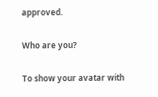approved.

Who are you?

To show your avatar with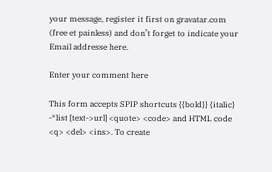your message, register it first on gravatar.com (free et painless) and don’t forget to indicate your Email addresse here.

Enter your comment here

This form accepts SPIP shortcuts {{bold}} {italic} -*list [text->url] <quote> <code> and HTML code <q> <del> <ins>. To create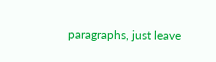paragraphs, just leave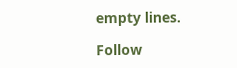empty lines.

Follow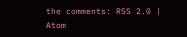the comments: RSS 2.0 | Atom